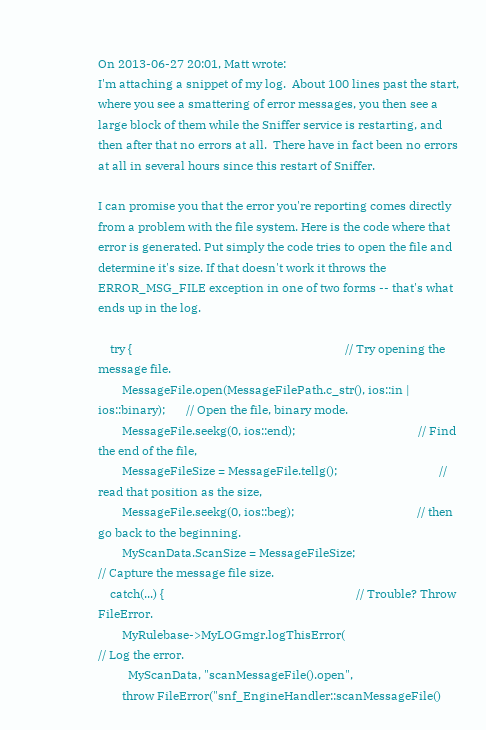On 2013-06-27 20:01, Matt wrote:
I'm attaching a snippet of my log.  About 100 lines past the start, where you see a smattering of error messages, you then see a large block of them while the Sniffer service is restarting, and then after that no errors at all.  There have in fact been no errors at all in several hours since this restart of Sniffer.

I can promise you that the error you're reporting comes directly from a problem with the file system. Here is the code where that error is generated. Put simply the code tries to open the file and determine it's size. If that doesn't work it throws the ERROR_MSG_FILE exception in one of two forms -- that's what ends up in the log.

    try {                                                                       // Try opening the message file.
        MessageFile.open(MessageFilePath.c_str(), ios::in | ios::binary);       // Open the file, binary mode.
        MessageFile.seekg(0, ios::end);                                         // Find the end of the file,
        MessageFileSize = MessageFile.tellg();                                  // read that position as the size,
        MessageFile.seekg(0, ios::beg);                                         // then go back to the beginning.
        MyScanData.ScanSize = MessageFileSize;                                  // Capture the message file size.
    catch(...) {                                                                // Trouble? Throw FileError.
        MyRulebase->MyLOGmgr.logThisError(                                      // Log the error.
          MyScanData, "scanMessageFile().open",
        throw FileError("snf_EngineHandler::scanMessageFile()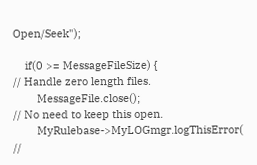Open/Seek");

    if(0 >= MessageFileSize) {                                                  // Handle zero length files.
        MessageFile.close();                                                    // No need to keep this open.
        MyRulebase->MyLOGmgr.logThisError(                                      //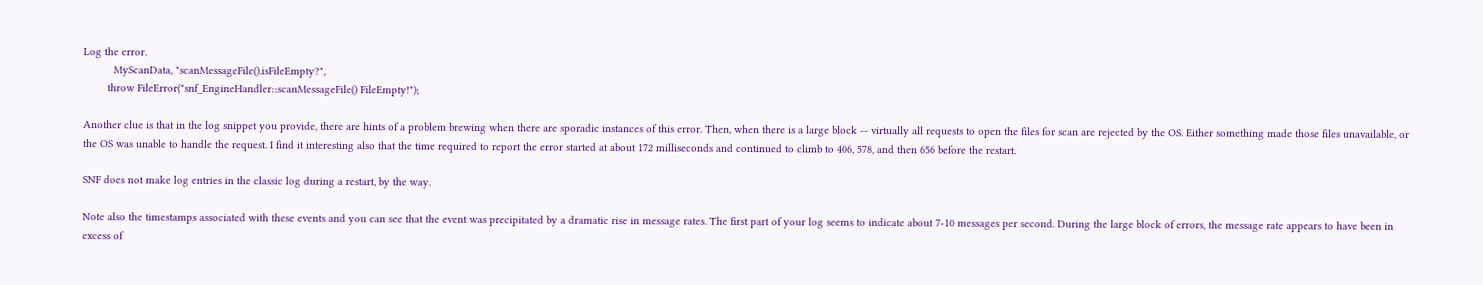Log the error.
          MyScanData, "scanMessageFile().isFileEmpty?",
        throw FileError("snf_EngineHandler::scanMessageFile() FileEmpty!");

Another clue is that in the log snippet you provide, there are hints of a problem brewing when there are sporadic instances of this error. Then, when there is a large block -- virtually all requests to open the files for scan are rejected by the OS. Either something made those files unavailable, or the OS was unable to handle the request. I find it interesting also that the time required to report the error started at about 172 milliseconds and continued to climb to 406, 578, and then 656 before the restart.

SNF does not make log entries in the classic log during a restart, by the way.

Note also the timestamps associated with these events and you can see that the event was precipitated by a dramatic rise in message rates. The first part of your log seems to indicate about 7-10 messages per second. During the large block of errors, the message rate appears to have been in excess of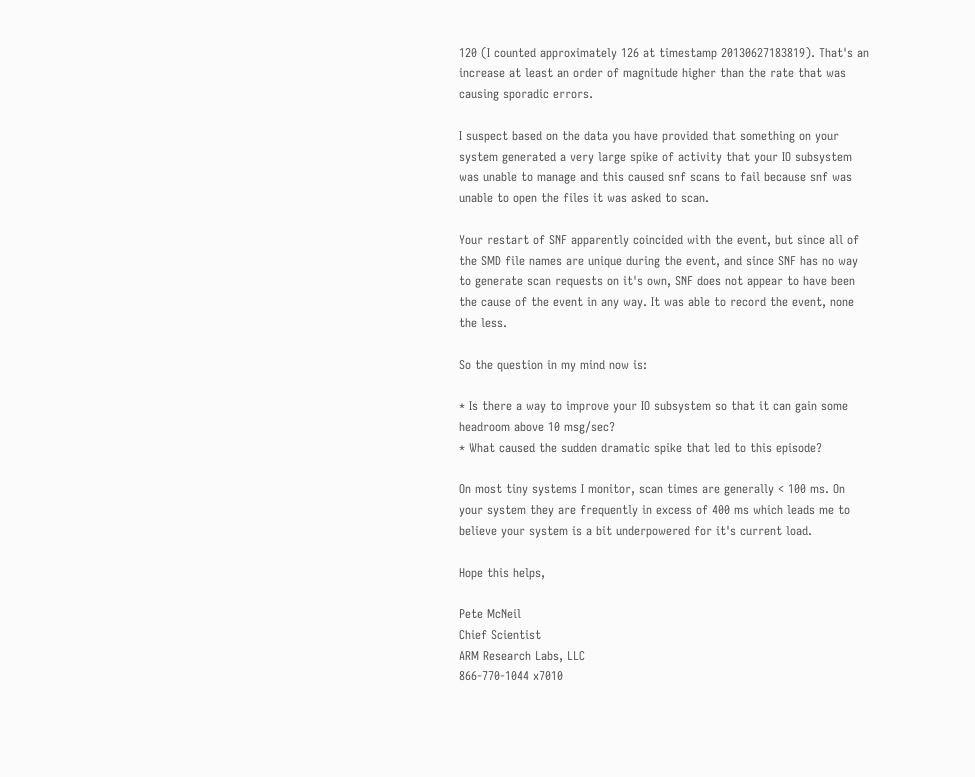120 (I counted approximately 126 at timestamp 20130627183819). That's an increase at least an order of magnitude higher than the rate that was causing sporadic errors.

I suspect based on the data you have provided that something on your system generated a very large spike of activity that your IO subsystem was unable to manage and this caused snf scans to fail because snf was unable to open the files it was asked to scan.

Your restart of SNF apparently coincided with the event, but since all of the SMD file names are unique during the event, and since SNF has no way to generate scan requests on it's own, SNF does not appear to have been the cause of the event in any way. It was able to record the event, none the less.

So the question in my mind now is:

* Is there a way to improve your IO subsystem so that it can gain some headroom above 10 msg/sec?
* What caused the sudden dramatic spike that led to this episode?

On most tiny systems I monitor, scan times are generally < 100 ms. On your system they are frequently in excess of 400 ms which leads me to believe your system is a bit underpowered for it's current load.

Hope this helps,

Pete McNeil
Chief Scientist
ARM Research Labs, LLC
866-770-1044 x7010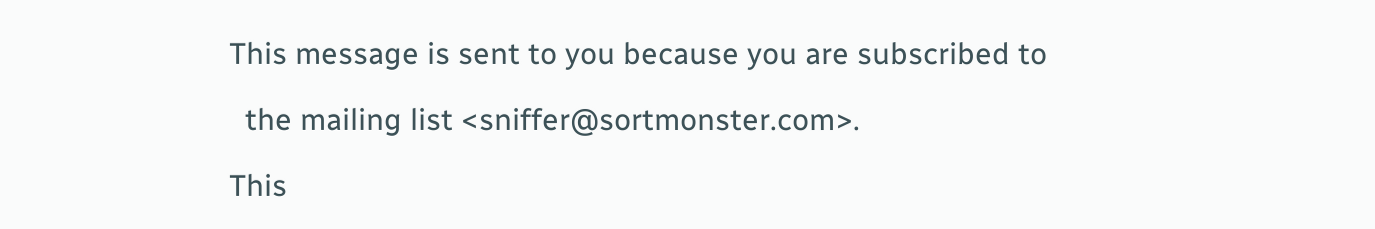This message is sent to you because you are subscribed to

  the mailing list <sniffer@sortmonster.com>.

This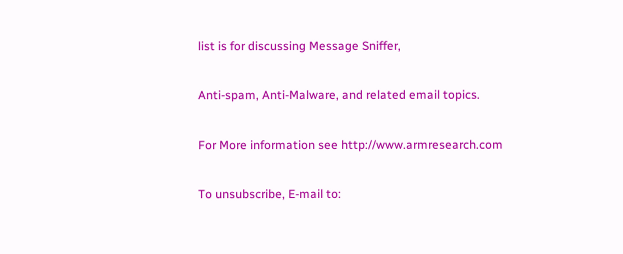list is for discussing Message Sniffer,

Anti-spam, Anti-Malware, and related email topics.

For More information see http://www.armresearch.com

To unsubscribe, E-mail to: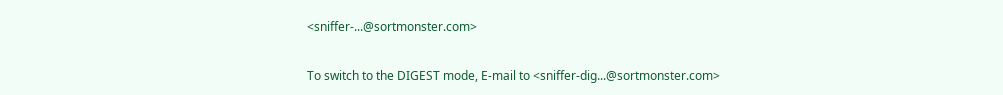<sniffer-...@sortmonster.com>

To switch to the DIGEST mode, E-mail to <sniffer-dig...@sortmonster.com>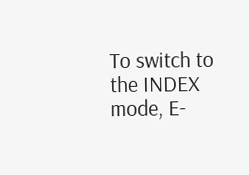To switch to the INDEX mode, E-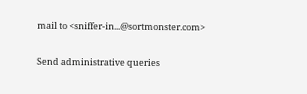mail to <sniffer-in...@sortmonster.com>

Send administrative queries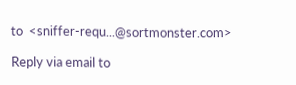to  <sniffer-requ...@sortmonster.com>

Reply via email to